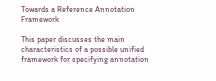Towards a Reference Annotation Framework

This paper discusses the main characteristics of a possible unified framework for specifying annotation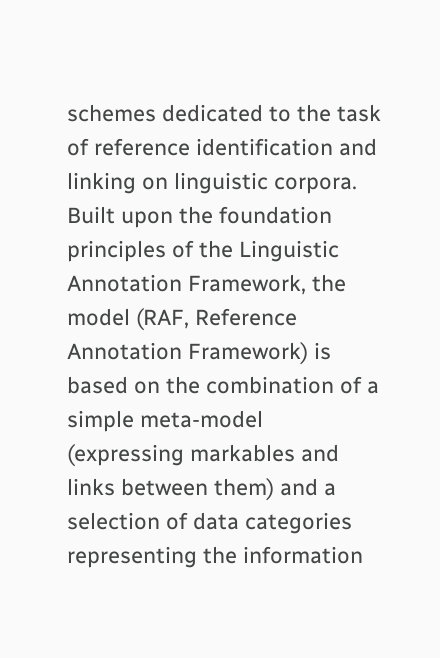schemes dedicated to the task of reference identification and linking on linguistic corpora. Built upon the foundation principles of the Linguistic Annotation Framework, the model (RAF, Reference Annotation Framework) is based on the combination of a simple meta-model (expressing markables and links between them) and a selection of data categories representing the information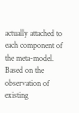actually attached to each component of the meta-model. Based on the observation of existing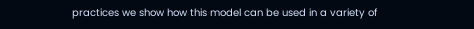practices we show how this model can be used in a variety of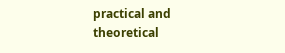practical and theoretical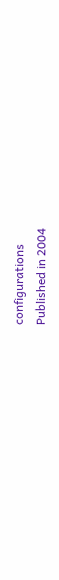configurations
Published in 2004